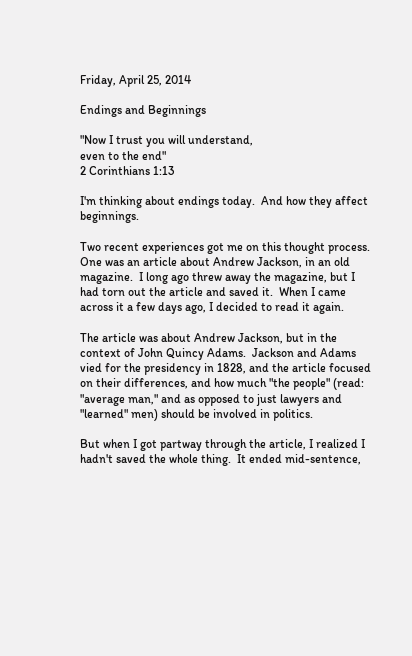Friday, April 25, 2014

Endings and Beginnings

"Now I trust you will understand,
even to the end"
2 Corinthians 1:13

I'm thinking about endings today.  And how they affect beginnings.

Two recent experiences got me on this thought process.  One was an article about Andrew Jackson, in an old magazine.  I long ago threw away the magazine, but I had torn out the article and saved it.  When I came across it a few days ago, I decided to read it again.

The article was about Andrew Jackson, but in the context of John Quincy Adams.  Jackson and Adams vied for the presidency in 1828, and the article focused on their differences, and how much "the people" (read: "average man," and as opposed to just lawyers and "learned" men) should be involved in politics.

But when I got partway through the article, I realized I hadn't saved the whole thing.  It ended mid-sentence,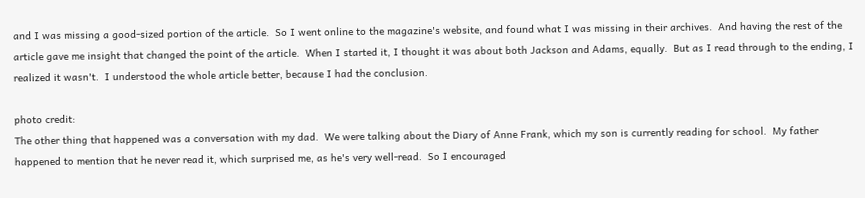and I was missing a good-sized portion of the article.  So I went online to the magazine's website, and found what I was missing in their archives.  And having the rest of the article gave me insight that changed the point of the article.  When I started it, I thought it was about both Jackson and Adams, equally.  But as I read through to the ending, I realized it wasn't.  I understood the whole article better, because I had the conclusion.

photo credit:
The other thing that happened was a conversation with my dad.  We were talking about the Diary of Anne Frank, which my son is currently reading for school.  My father happened to mention that he never read it, which surprised me, as he's very well-read.  So I encouraged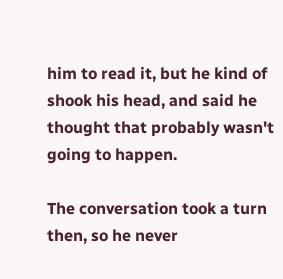him to read it, but he kind of shook his head, and said he thought that probably wasn't going to happen.

The conversation took a turn then, so he never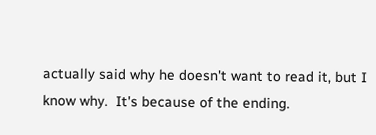actually said why he doesn't want to read it, but I know why.  It's because of the ending.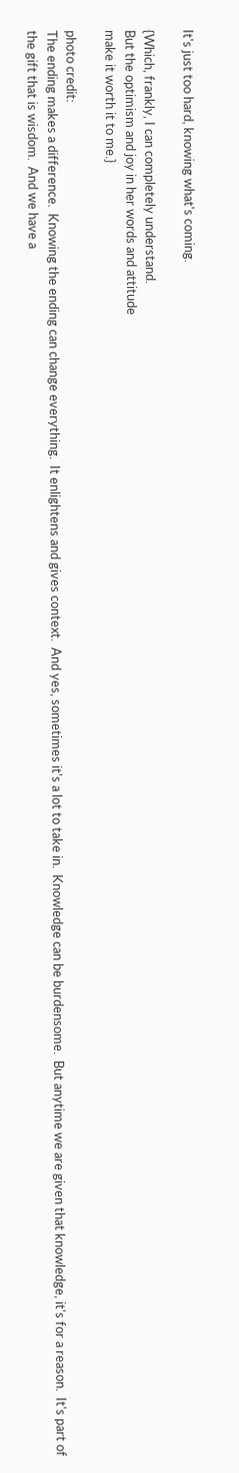It's just too hard, knowing what's coming.

{Which, frankly, I can completely understand.
But the optimism and joy in her words and attitude
make it worth it to me.}

photo credit:
The ending makes a difference.  Knowing the ending can change everything.  It enlightens and gives context.  And yes, sometimes it's a lot to take in.  Knowledge can be burdensome.  But anytime we are given that knowledge, it's for a reason.  It's part of the gift that is wisdom.  And we have a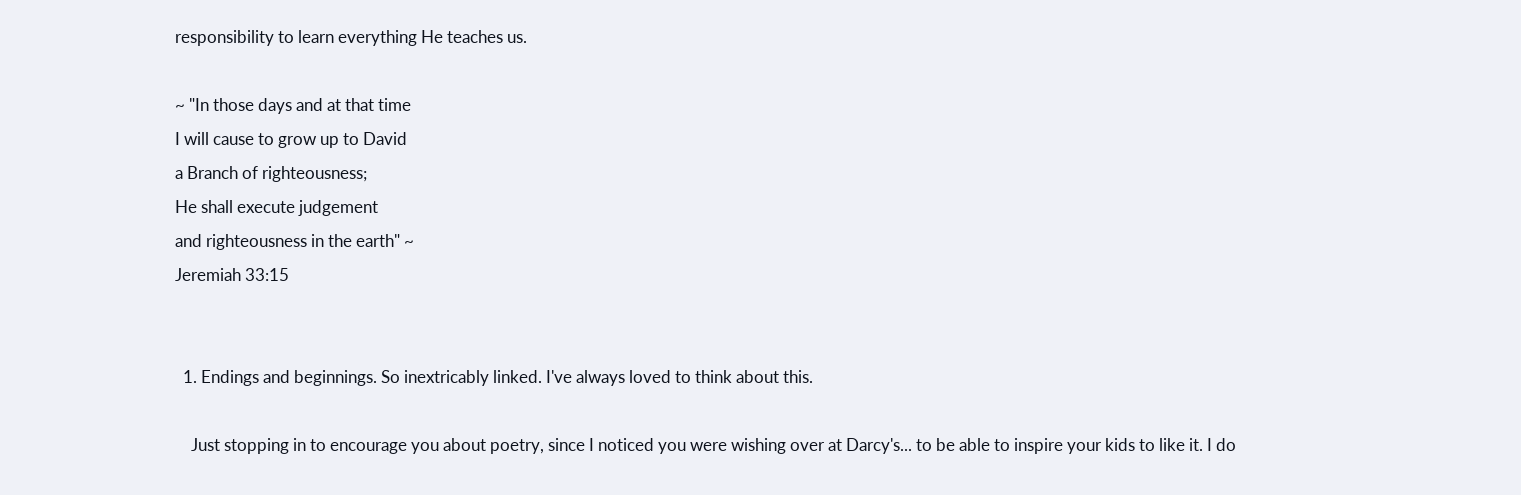responsibility to learn everything He teaches us.

~ "In those days and at that time
I will cause to grow up to David
a Branch of righteousness;
He shall execute judgement
and righteousness in the earth" ~
Jeremiah 33:15


  1. Endings and beginnings. So inextricably linked. I've always loved to think about this.

    Just stopping in to encourage you about poetry, since I noticed you were wishing over at Darcy's... to be able to inspire your kids to like it. I do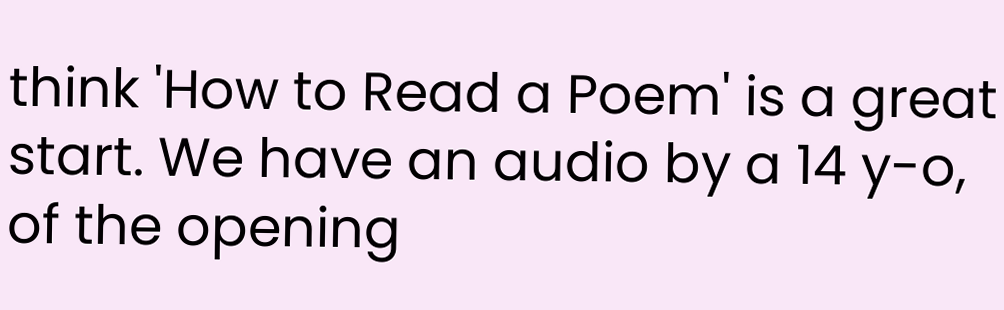think 'How to Read a Poem' is a great start. We have an audio by a 14 y-o, of the opening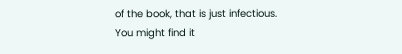of the book, that is just infectious. You might find it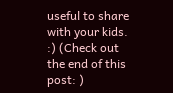useful to share with your kids. :) (Check out the end of this post: )